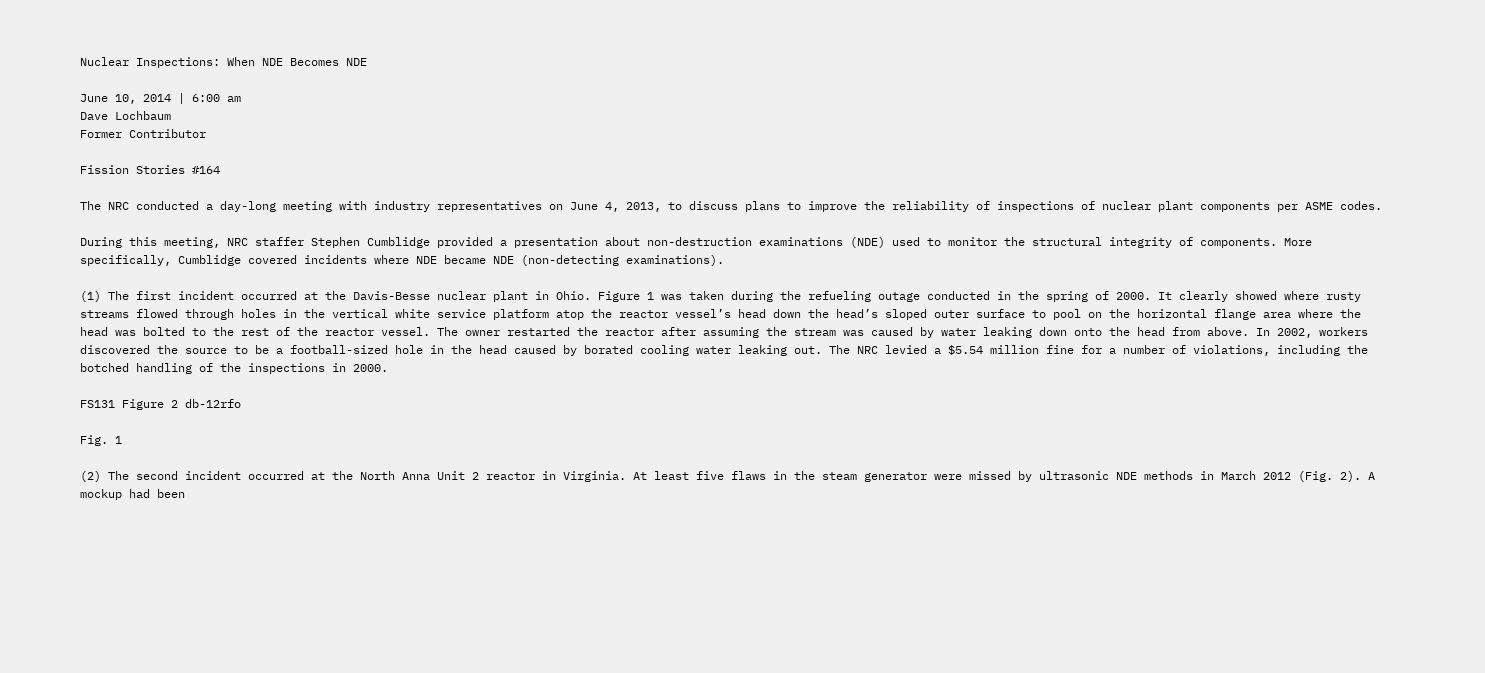Nuclear Inspections: When NDE Becomes NDE

June 10, 2014 | 6:00 am
Dave Lochbaum
Former Contributor

Fission Stories #164

The NRC conducted a day-long meeting with industry representatives on June 4, 2013, to discuss plans to improve the reliability of inspections of nuclear plant components per ASME codes.

During this meeting, NRC staffer Stephen Cumblidge provided a presentation about non-destruction examinations (NDE) used to monitor the structural integrity of components. More specifically, Cumblidge covered incidents where NDE became NDE (non-detecting examinations).

(1) The first incident occurred at the Davis-Besse nuclear plant in Ohio. Figure 1 was taken during the refueling outage conducted in the spring of 2000. It clearly showed where rusty streams flowed through holes in the vertical white service platform atop the reactor vessel’s head down the head’s sloped outer surface to pool on the horizontal flange area where the head was bolted to the rest of the reactor vessel. The owner restarted the reactor after assuming the stream was caused by water leaking down onto the head from above. In 2002, workers discovered the source to be a football-sized hole in the head caused by borated cooling water leaking out. The NRC levied a $5.54 million fine for a number of violations, including the botched handling of the inspections in 2000.

FS131 Figure 2 db-12rfo

Fig. 1

(2) The second incident occurred at the North Anna Unit 2 reactor in Virginia. At least five flaws in the steam generator were missed by ultrasonic NDE methods in March 2012 (Fig. 2). A mockup had been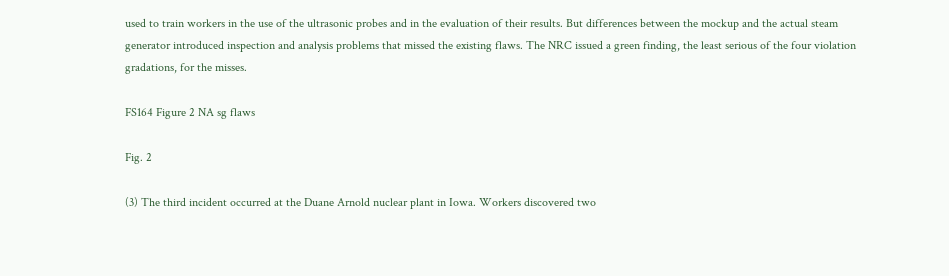used to train workers in the use of the ultrasonic probes and in the evaluation of their results. But differences between the mockup and the actual steam generator introduced inspection and analysis problems that missed the existing flaws. The NRC issued a green finding, the least serious of the four violation gradations, for the misses.

FS164 Figure 2 NA sg flaws

Fig. 2

(3) The third incident occurred at the Duane Arnold nuclear plant in Iowa. Workers discovered two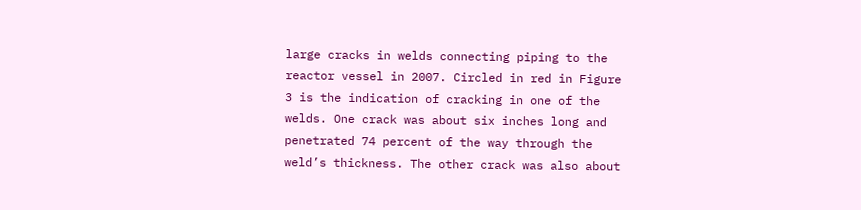large cracks in welds connecting piping to the reactor vessel in 2007. Circled in red in Figure 3 is the indication of cracking in one of the welds. One crack was about six inches long and penetrated 74 percent of the way through the weld’s thickness. The other crack was also about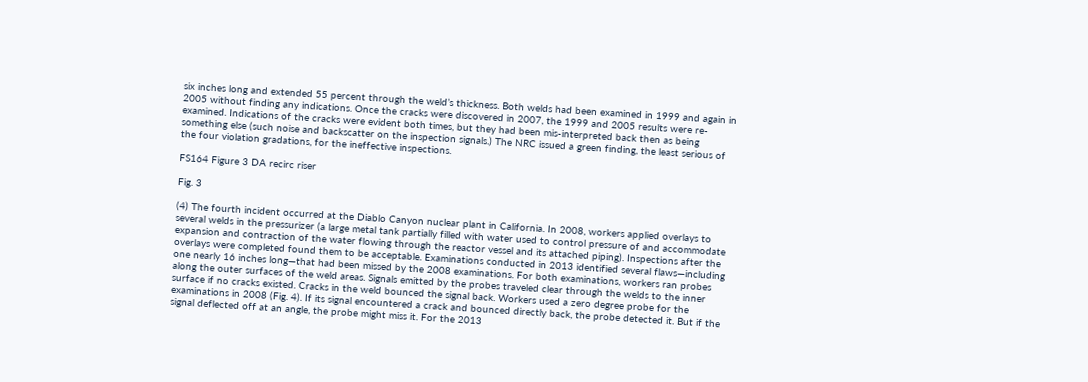six inches long and extended 55 percent through the weld’s thickness. Both welds had been examined in 1999 and again in 2005 without finding any indications. Once the cracks were discovered in 2007, the 1999 and 2005 results were re-examined. Indications of the cracks were evident both times, but they had been mis-interpreted back then as being something else (such noise and backscatter on the inspection signals.) The NRC issued a green finding, the least serious of the four violation gradations, for the ineffective inspections.

FS164 Figure 3 DA recirc riser

Fig. 3

(4) The fourth incident occurred at the Diablo Canyon nuclear plant in California. In 2008, workers applied overlays to several welds in the pressurizer (a large metal tank partially filled with water used to control pressure of and accommodate expansion and contraction of the water flowing through the reactor vessel and its attached piping). Inspections after the overlays were completed found them to be acceptable. Examinations conducted in 2013 identified several flaws—including one nearly 16 inches long—that had been missed by the 2008 examinations. For both examinations, workers ran probes along the outer surfaces of the weld areas. Signals emitted by the probes traveled clear through the welds to the inner surface if no cracks existed. Cracks in the weld bounced the signal back. Workers used a zero degree probe for the examinations in 2008 (Fig. 4). If its signal encountered a crack and bounced directly back, the probe detected it. But if the signal deflected off at an angle, the probe might miss it. For the 2013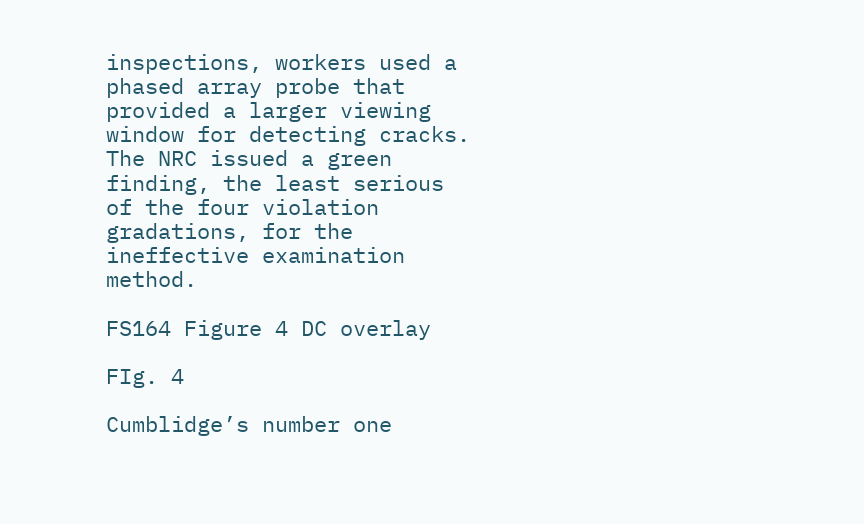inspections, workers used a phased array probe that provided a larger viewing window for detecting cracks. The NRC issued a green finding, the least serious of the four violation gradations, for the ineffective examination method.

FS164 Figure 4 DC overlay

FIg. 4

Cumblidge’s number one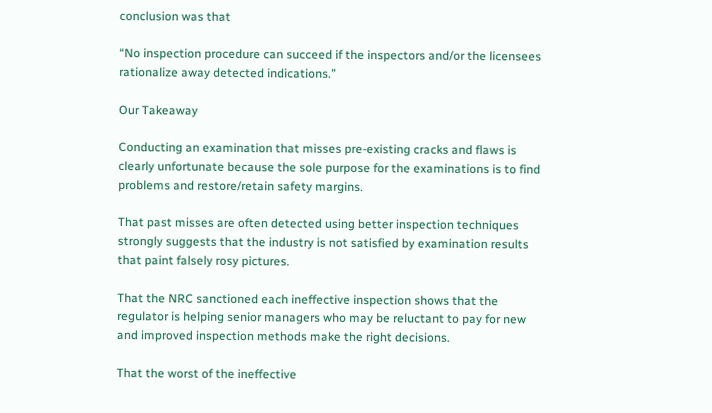conclusion was that

“No inspection procedure can succeed if the inspectors and/or the licensees rationalize away detected indications.”

Our Takeaway

Conducting an examination that misses pre-existing cracks and flaws is clearly unfortunate because the sole purpose for the examinations is to find problems and restore/retain safety margins.

That past misses are often detected using better inspection techniques strongly suggests that the industry is not satisfied by examination results that paint falsely rosy pictures.

That the NRC sanctioned each ineffective inspection shows that the regulator is helping senior managers who may be reluctant to pay for new and improved inspection methods make the right decisions.

That the worst of the ineffective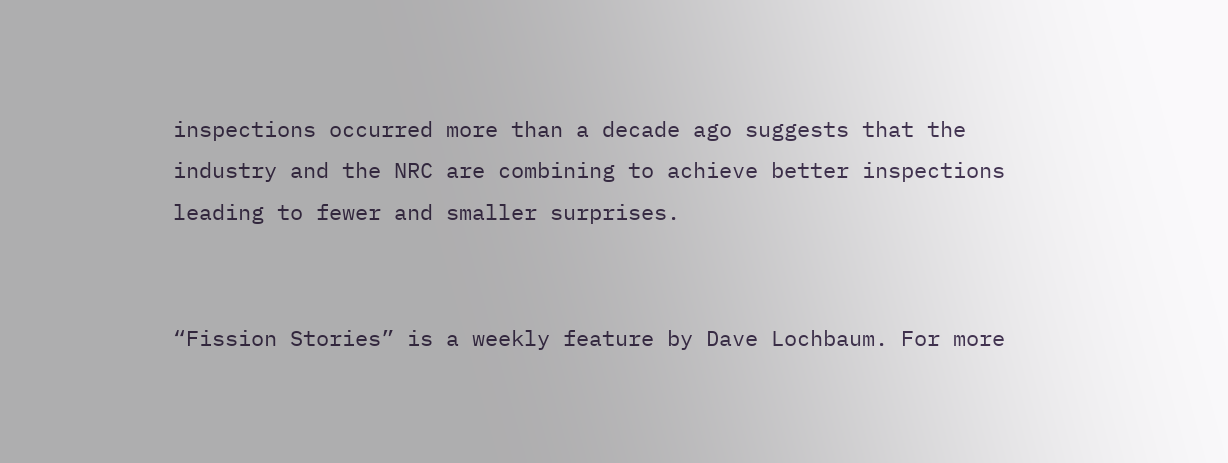inspections occurred more than a decade ago suggests that the industry and the NRC are combining to achieve better inspections leading to fewer and smaller surprises.


“Fission Stories” is a weekly feature by Dave Lochbaum. For more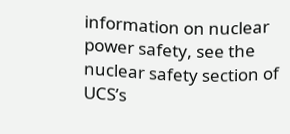information on nuclear power safety, see the nuclear safety section of UCS’s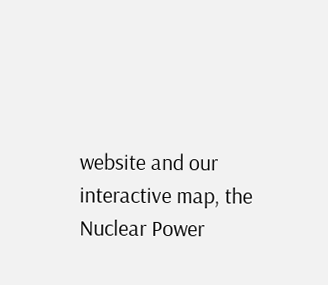website and our interactive map, the Nuclear Power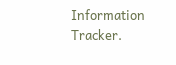Information Tracker.